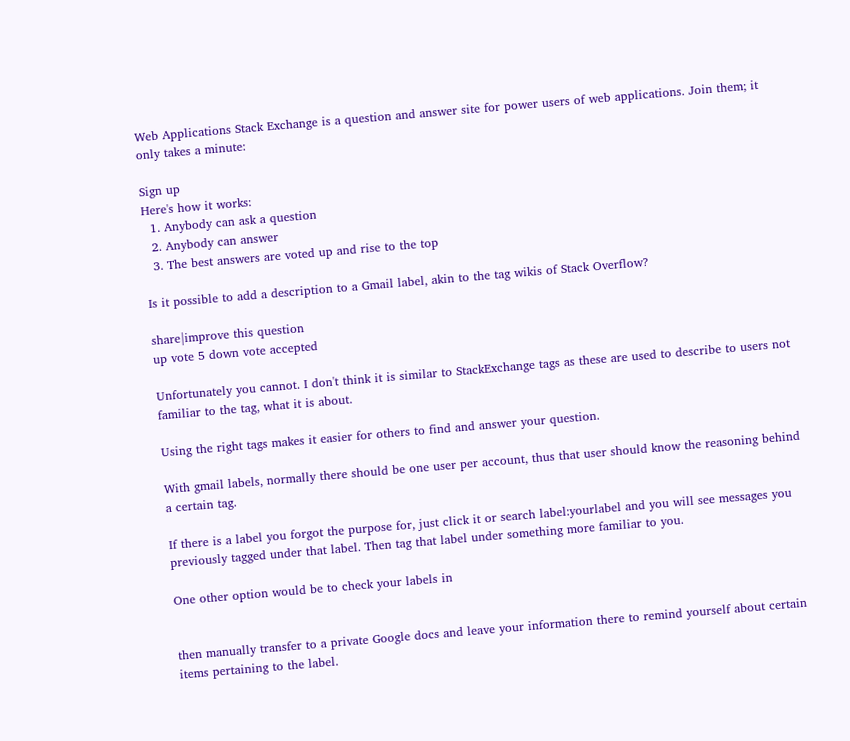Web Applications Stack Exchange is a question and answer site for power users of web applications. Join them; it only takes a minute:

Sign up
Here's how it works:
  1. Anybody can ask a question
  2. Anybody can answer
  3. The best answers are voted up and rise to the top

Is it possible to add a description to a Gmail label, akin to the tag wikis of Stack Overflow?

share|improve this question
up vote 5 down vote accepted

Unfortunately you cannot. I don't think it is similar to StackExchange tags as these are used to describe to users not familiar to the tag, what it is about.

Using the right tags makes it easier for others to find and answer your question.

With gmail labels, normally there should be one user per account, thus that user should know the reasoning behind a certain tag.

If there is a label you forgot the purpose for, just click it or search label:yourlabel and you will see messages you previously tagged under that label. Then tag that label under something more familiar to you.

One other option would be to check your labels in


then manually transfer to a private Google docs and leave your information there to remind yourself about certain items pertaining to the label.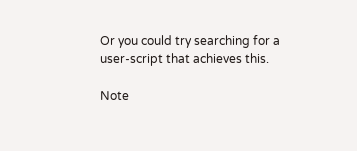Or you could try searching for a user-script that achieves this.

Note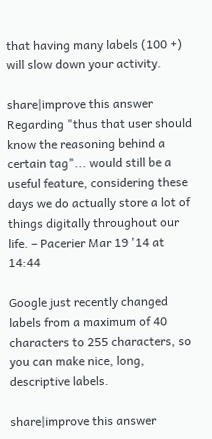that having many labels (100 +) will slow down your activity.

share|improve this answer
Regarding "thus that user should know the reasoning behind a certain tag"... would still be a useful feature, considering these days we do actually store a lot of things digitally throughout our life. – Pacerier Mar 19 '14 at 14:44

Google just recently changed labels from a maximum of 40 characters to 255 characters, so you can make nice, long, descriptive labels.

share|improve this answer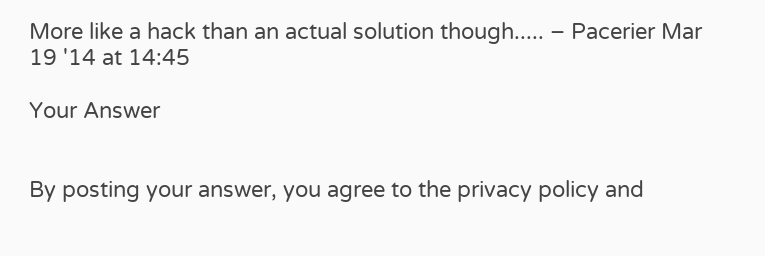More like a hack than an actual solution though..... – Pacerier Mar 19 '14 at 14:45

Your Answer


By posting your answer, you agree to the privacy policy and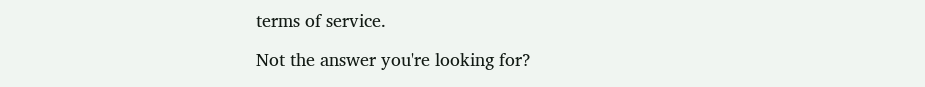terms of service.

Not the answer you're looking for?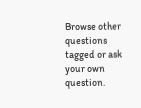Browse other questions tagged or ask your own question.